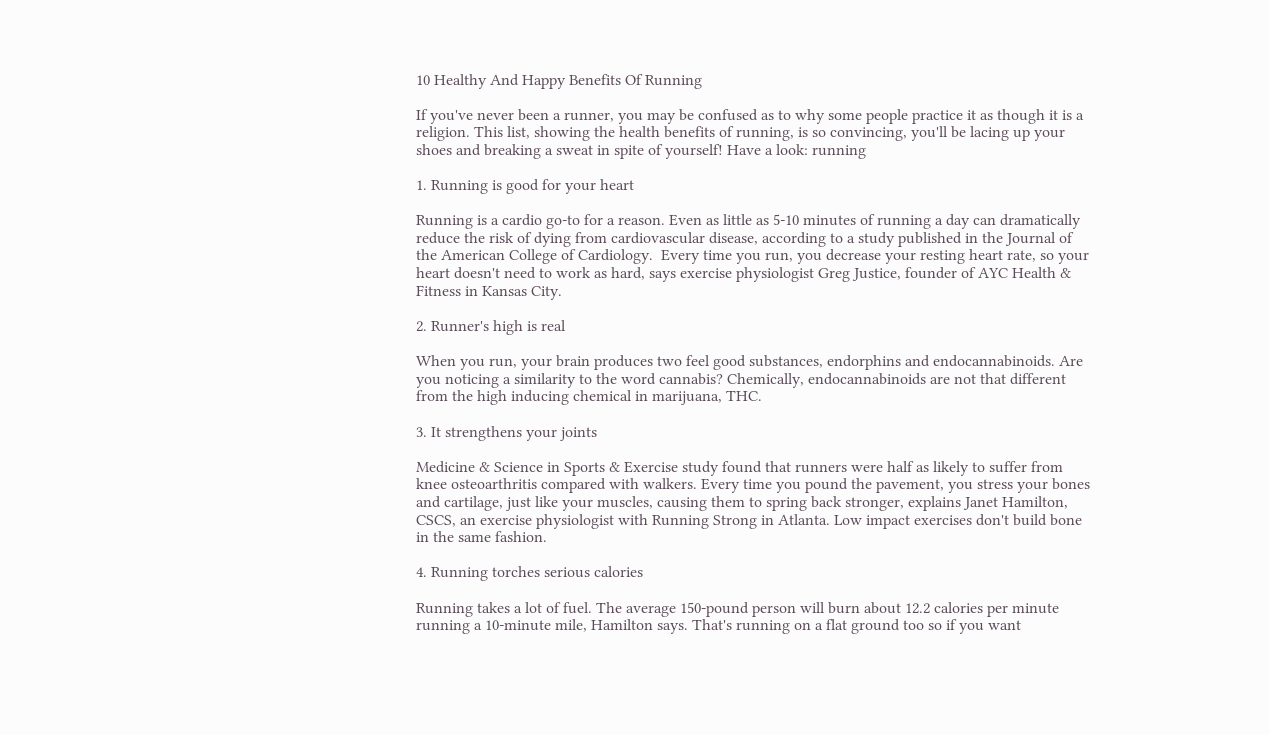10 Healthy And Happy Benefits Of Running

If you've never been a runner, you may be confused as to why some people practice it as though it is a religion. This list, showing the health benefits of running, is so convincing, you'll be lacing up your shoes and breaking a sweat in spite of yourself! Have a look: running

1. Running is good for your heart

Running is a cardio go-to for a reason. Even as little as 5-10 minutes of running a day can dramatically reduce the risk of dying from cardiovascular disease, according to a study published in the Journal of the American College of Cardiology.  Every time you run, you decrease your resting heart rate, so your heart doesn't need to work as hard, says exercise physiologist Greg Justice, founder of AYC Health & Fitness in Kansas City.

2. Runner's high is real

When you run, your brain produces two feel good substances, endorphins and endocannabinoids. Are you noticing a similarity to the word cannabis? Chemically, endocannabinoids are not that different from the high inducing chemical in marijuana, THC.

3. It strengthens your joints

Medicine & Science in Sports & Exercise study found that runners were half as likely to suffer from knee osteoarthritis compared with walkers. Every time you pound the pavement, you stress your bones and cartilage, just like your muscles, causing them to spring back stronger, explains Janet Hamilton, CSCS, an exercise physiologist with Running Strong in Atlanta. Low impact exercises don't build bone in the same fashion.

4. Running torches serious calories

Running takes a lot of fuel. The average 150-pound person will burn about 12.2 calories per minute running a 10-minute mile, Hamilton says. That's running on a flat ground too so if you want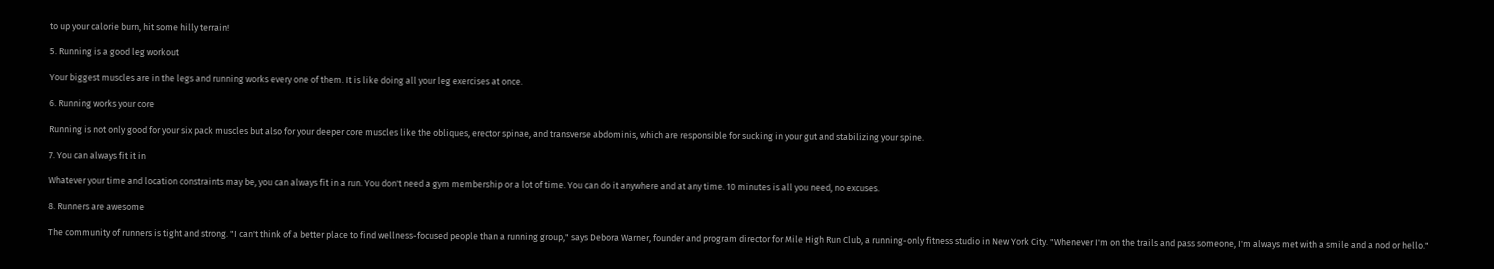to up your calorie burn, hit some hilly terrain!

5. Running is a good leg workout

Your biggest muscles are in the legs and running works every one of them. It is like doing all your leg exercises at once.

6. Running works your core

Running is not only good for your six pack muscles but also for your deeper core muscles like the obliques, erector spinae, and transverse abdominis, which are responsible for sucking in your gut and stabilizing your spine.

7. You can always fit it in

Whatever your time and location constraints may be, you can always fit in a run. You don't need a gym membership or a lot of time. You can do it anywhere and at any time. 10 minutes is all you need, no excuses.

8. Runners are awesome

The community of runners is tight and strong. "I can't think of a better place to find wellness-focused people than a running group," says Debora Warner, founder and program director for Mile High Run Club, a running-only fitness studio in New York City. "Whenever I'm on the trails and pass someone, I'm always met with a smile and a nod or hello."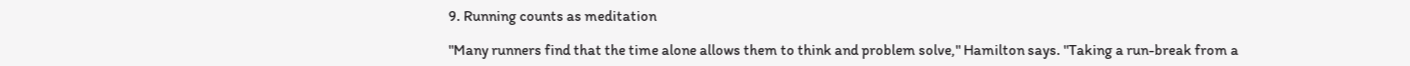9. Running counts as meditation

"Many runners find that the time alone allows them to think and problem solve," Hamilton says. "Taking a run-break from a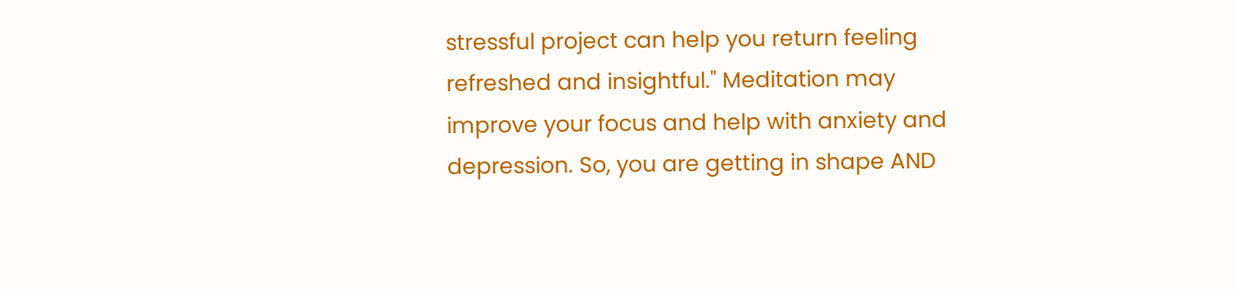stressful project can help you return feeling refreshed and insightful." Meditation may improve your focus and help with anxiety and depression. So, you are getting in shape AND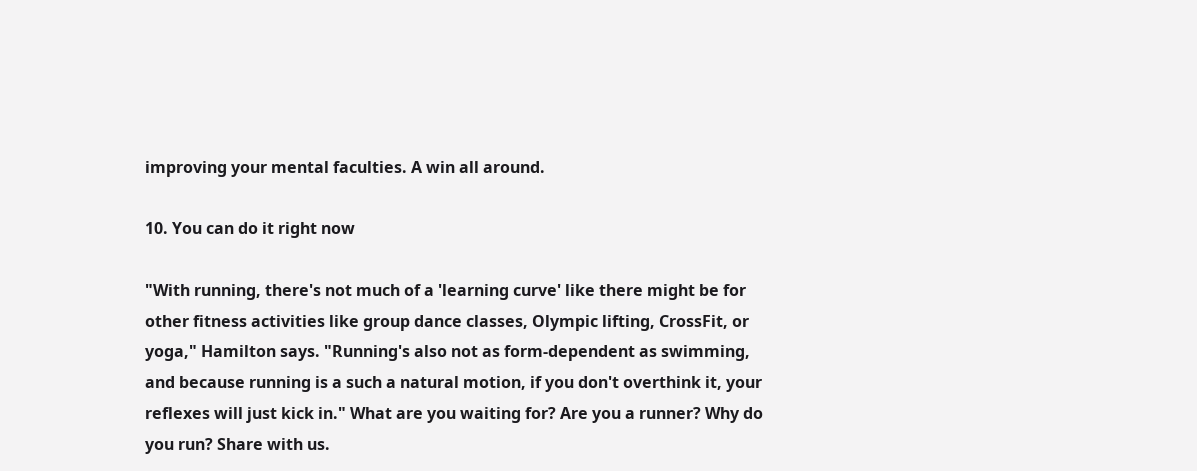improving your mental faculties. A win all around.

10. You can do it right now

"With running, there's not much of a 'learning curve' like there might be for other fitness activities like group dance classes, Olympic lifting, CrossFit, or yoga," Hamilton says. "Running's also not as form-dependent as swimming, and because running is a such a natural motion, if you don't overthink it, your reflexes will just kick in." What are you waiting for? Are you a runner? Why do you run? Share with us.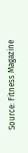Source: Fitness Magazine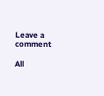Leave a comment

All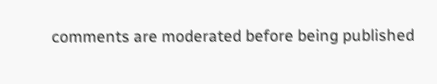comments are moderated before being published